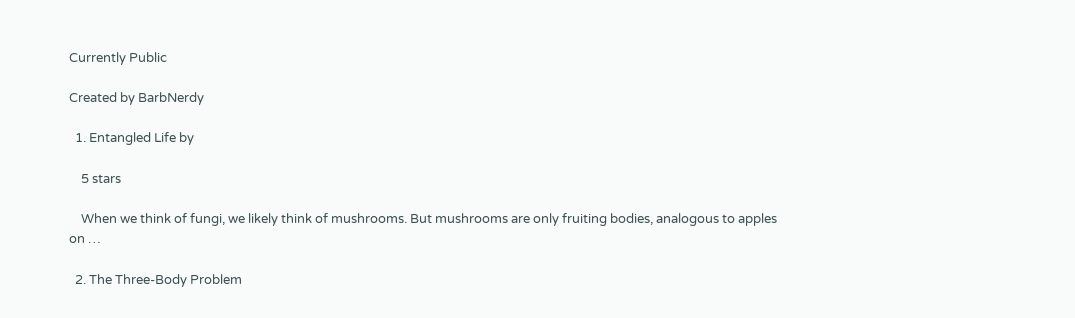Currently Public

Created by BarbNerdy

  1. Entangled Life by

    5 stars

    When we think of fungi, we likely think of mushrooms. But mushrooms are only fruiting bodies, analogous to apples on …

  2. The Three-Body Problem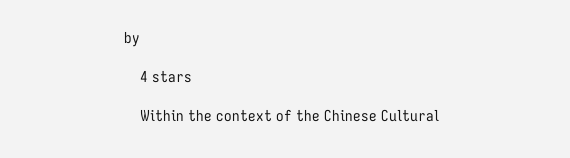by

    4 stars

    Within the context of the Chinese Cultural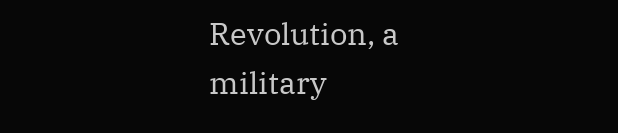Revolution, a military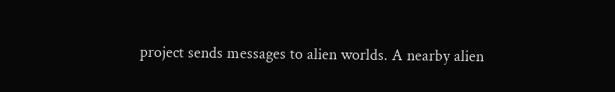project sends messages to alien worlds. A nearby alien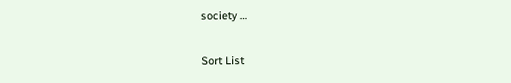society …

Sort List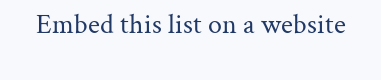Embed this list on a website